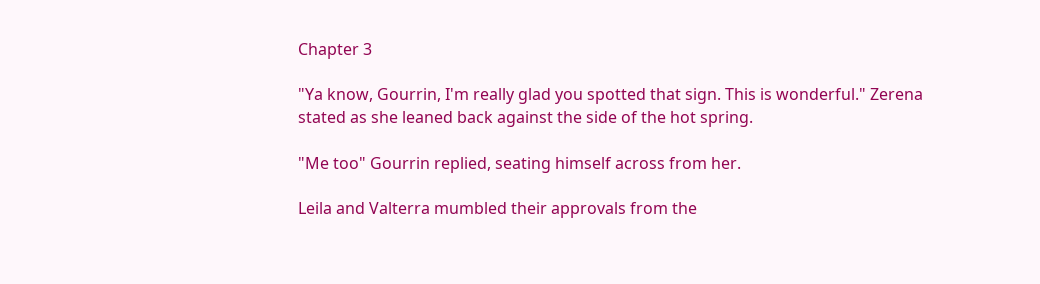Chapter 3

"Ya know, Gourrin, I'm really glad you spotted that sign. This is wonderful." Zerena stated as she leaned back against the side of the hot spring.

"Me too" Gourrin replied, seating himself across from her.

Leila and Valterra mumbled their approvals from the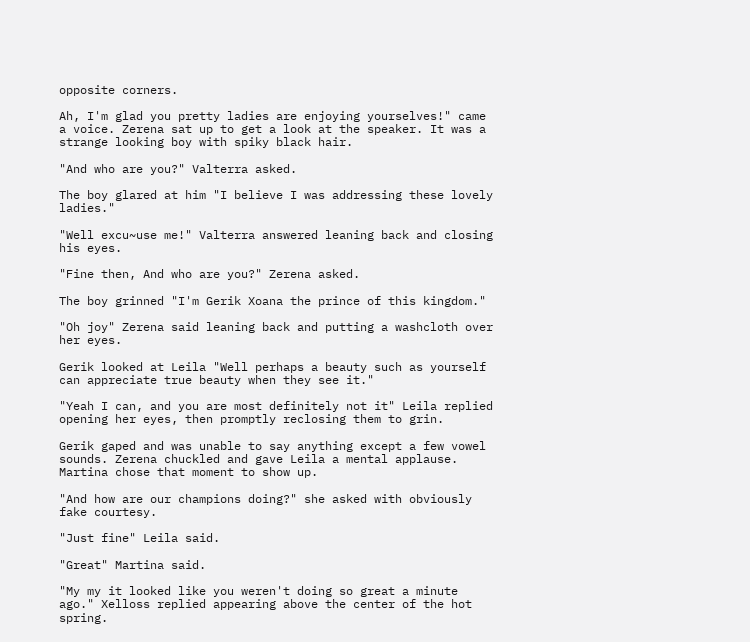opposite corners.

Ah, I'm glad you pretty ladies are enjoying yourselves!" came a voice. Zerena sat up to get a look at the speaker. It was a strange looking boy with spiky black hair.

"And who are you?" Valterra asked.

The boy glared at him "I believe I was addressing these lovely ladies."

"Well excu~use me!" Valterra answered leaning back and closing his eyes.

"Fine then, And who are you?" Zerena asked.

The boy grinned "I'm Gerik Xoana the prince of this kingdom."

"Oh joy" Zerena said leaning back and putting a washcloth over her eyes.

Gerik looked at Leila "Well perhaps a beauty such as yourself can appreciate true beauty when they see it."

"Yeah I can, and you are most definitely not it" Leila replied opening her eyes, then promptly reclosing them to grin.

Gerik gaped and was unable to say anything except a few vowel sounds. Zerena chuckled and gave Leila a mental applause. Martina chose that moment to show up.

"And how are our champions doing?" she asked with obviously fake courtesy.

"Just fine" Leila said.

"Great" Martina said.

"My my it looked like you weren't doing so great a minute ago." Xelloss replied appearing above the center of the hot spring.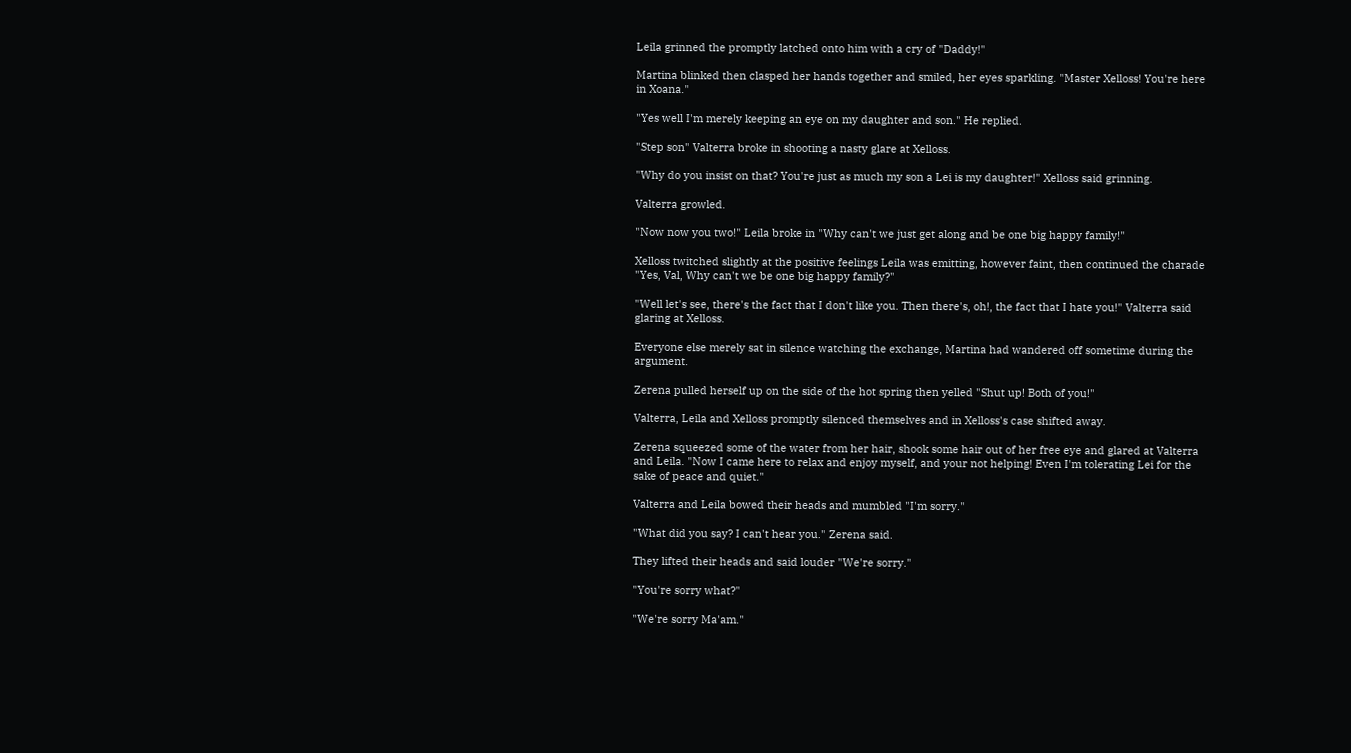Leila grinned the promptly latched onto him with a cry of "Daddy!"

Martina blinked then clasped her hands together and smiled, her eyes sparkling. "Master Xelloss! You're here in Xoana."

"Yes well I'm merely keeping an eye on my daughter and son." He replied.

"Step son" Valterra broke in shooting a nasty glare at Xelloss.

"Why do you insist on that? You're just as much my son a Lei is my daughter!" Xelloss said grinning.

Valterra growled.

"Now now you two!" Leila broke in "Why can't we just get along and be one big happy family!"

Xelloss twitched slightly at the positive feelings Leila was emitting, however faint, then continued the charade "Yes, Val, Why can't we be one big happy family?"

"Well let's see, there's the fact that I don't like you. Then there's, oh!, the fact that I hate you!" Valterra said glaring at Xelloss.

Everyone else merely sat in silence watching the exchange, Martina had wandered off sometime during the argument.

Zerena pulled herself up on the side of the hot spring then yelled "Shut up! Both of you!"

Valterra, Leila and Xelloss promptly silenced themselves and in Xelloss's case shifted away.

Zerena squeezed some of the water from her hair, shook some hair out of her free eye and glared at Valterra and Leila. "Now I came here to relax and enjoy myself, and your not helping! Even I'm tolerating Lei for the sake of peace and quiet."

Valterra and Leila bowed their heads and mumbled "I'm sorry."

"What did you say? I can't hear you." Zerena said.

They lifted their heads and said louder "We're sorry."

"You're sorry what?"

"We're sorry Ma'am."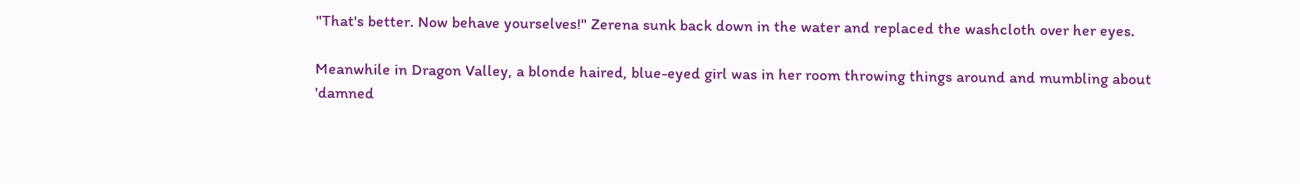"That's better. Now behave yourselves!" Zerena sunk back down in the water and replaced the washcloth over her eyes.

Meanwhile in Dragon Valley, a blonde haired, blue-eyed girl was in her room throwing things around and mumbling about 'damned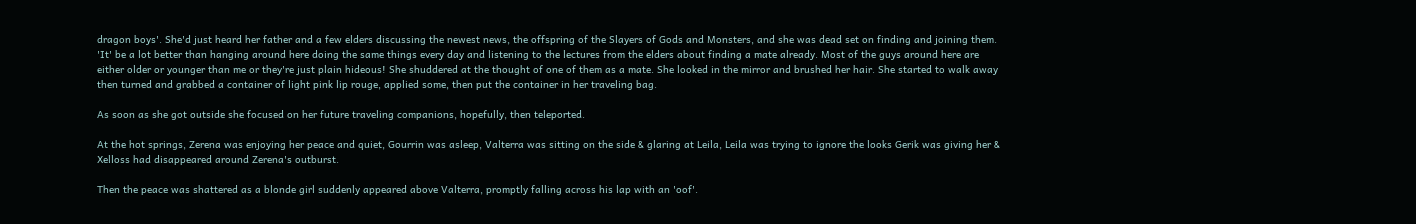dragon boys'. She'd just heard her father and a few elders discussing the newest news, the offspring of the Slayers of Gods and Monsters, and she was dead set on finding and joining them. 'It' be a lot better than hanging around here doing the same things every day and listening to the lectures from the elders about finding a mate already. Most of the guys around here are either older or younger than me or they're just plain hideous! She shuddered at the thought of one of them as a mate. She looked in the mirror and brushed her hair. She started to walk away then turned and grabbed a container of light pink lip rouge, applied some, then put the container in her traveling bag.

As soon as she got outside she focused on her future traveling companions, hopefully, then teleported.

At the hot springs, Zerena was enjoying her peace and quiet, Gourrin was asleep, Valterra was sitting on the side & glaring at Leila, Leila was trying to ignore the looks Gerik was giving her & Xelloss had disappeared around Zerena's outburst.

Then the peace was shattered as a blonde girl suddenly appeared above Valterra, promptly falling across his lap with an 'oof'.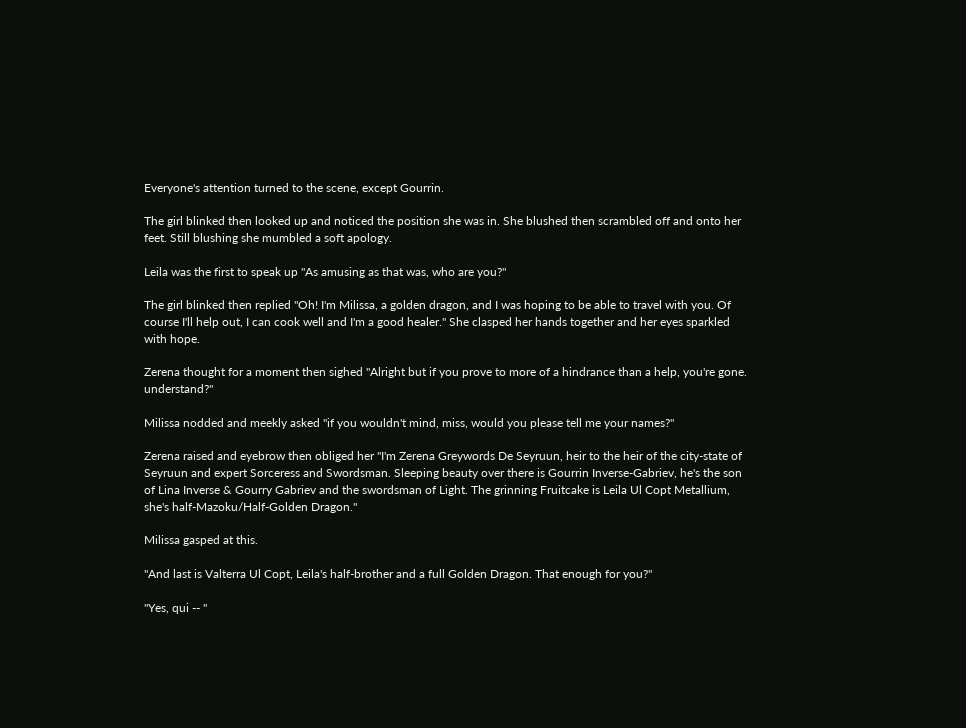Everyone's attention turned to the scene, except Gourrin.

The girl blinked then looked up and noticed the position she was in. She blushed then scrambled off and onto her feet. Still blushing she mumbled a soft apology.

Leila was the first to speak up "As amusing as that was, who are you?"

The girl blinked then replied "Oh! I'm Milissa, a golden dragon, and I was hoping to be able to travel with you. Of course I'll help out, I can cook well and I'm a good healer." She clasped her hands together and her eyes sparkled with hope.

Zerena thought for a moment then sighed "Alright but if you prove to more of a hindrance than a help, you're gone. understand?"

Milissa nodded and meekly asked "if you wouldn't mind, miss, would you please tell me your names?"

Zerena raised and eyebrow then obliged her "I'm Zerena Greywords De Seyruun, heir to the heir of the city-state of Seyruun and expert Sorceress and Swordsman. Sleeping beauty over there is Gourrin Inverse-Gabriev, he's the son of Lina Inverse & Gourry Gabriev and the swordsman of Light. The grinning Fruitcake is Leila Ul Copt Metallium, she's half-Mazoku/Half-Golden Dragon."

Milissa gasped at this.

"And last is Valterra Ul Copt, Leila's half-brother and a full Golden Dragon. That enough for you?"

"Yes, qui -- "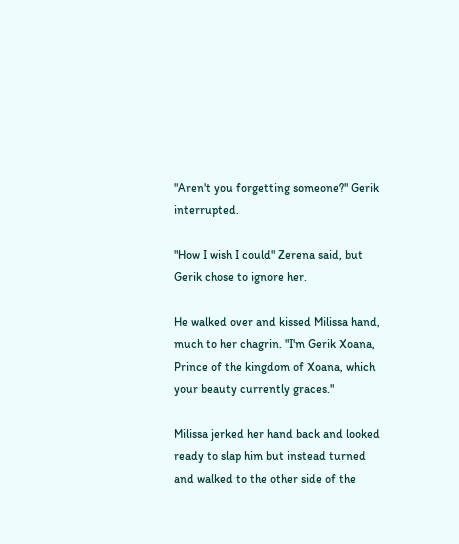"Aren't you forgetting someone?" Gerik interrupted.

"How I wish I could" Zerena said, but Gerik chose to ignore her.

He walked over and kissed Milissa hand, much to her chagrin. "I'm Gerik Xoana, Prince of the kingdom of Xoana, which your beauty currently graces."

Milissa jerked her hand back and looked ready to slap him but instead turned and walked to the other side of the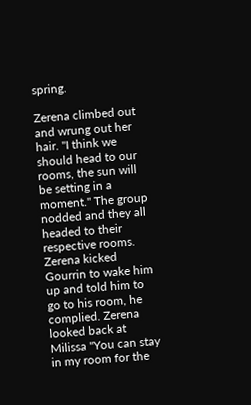spring.

Zerena climbed out and wrung out her hair. "I think we should head to our rooms, the sun will be setting in a moment." The group nodded and they all headed to their respective rooms. Zerena kicked Gourrin to wake him up and told him to go to his room, he complied. Zerena looked back at Milissa "You can stay in my room for the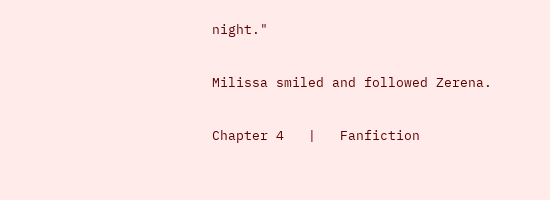night."

Milissa smiled and followed Zerena.

Chapter 4   |   Fanfiction